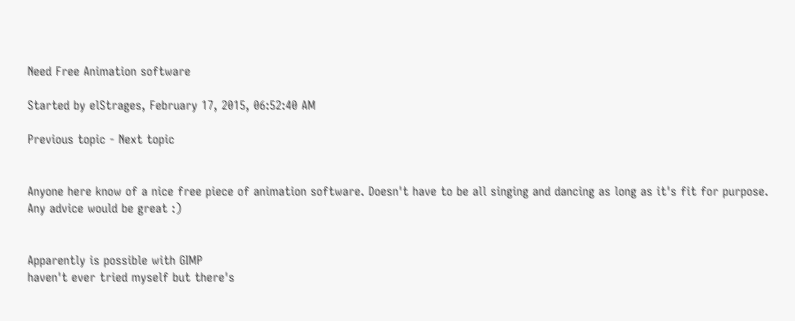Need Free Animation software

Started by elStrages, February 17, 2015, 06:52:40 AM

Previous topic - Next topic


Anyone here know of a nice free piece of animation software. Doesn't have to be all singing and dancing as long as it's fit for purpose.
Any advice would be great :)


Apparently is possible with GIMP
haven't ever tried myself but there's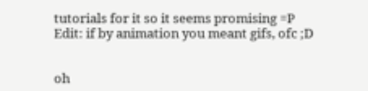tutorials for it so it seems promising =P
Edit: if by animation you meant gifs, ofc ;D


oh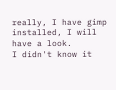really, I have gimp installed, I will have a look.
I didn't know it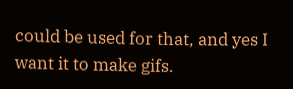could be used for that, and yes I want it to make gifs.